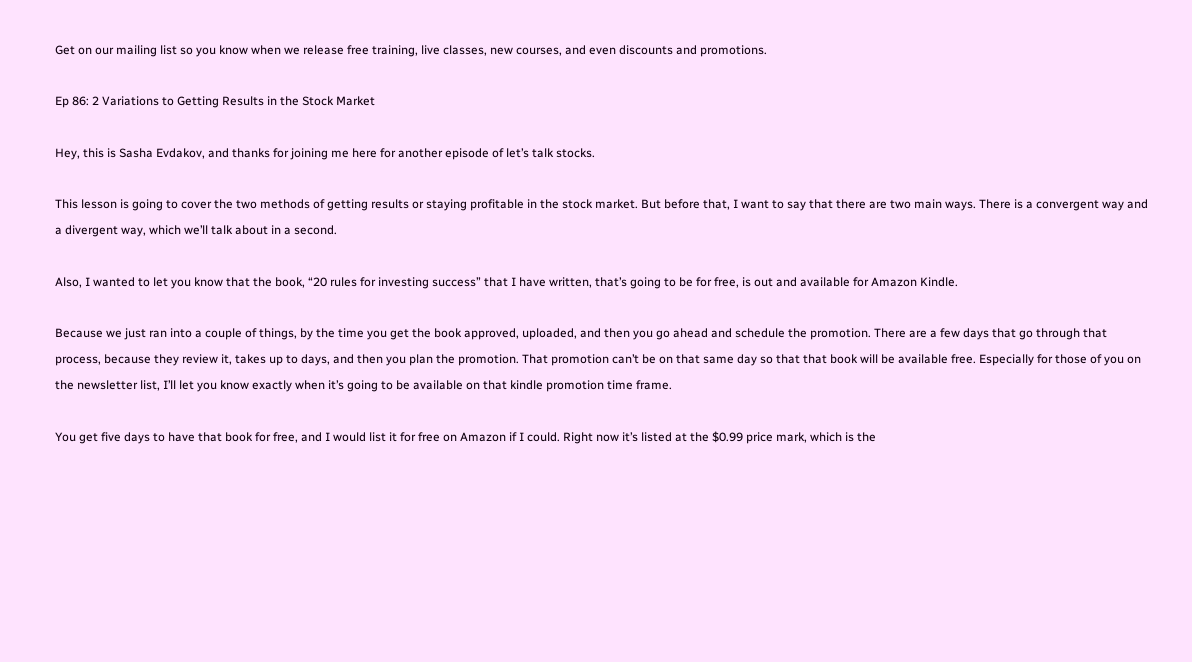Get on our mailing list so you know when we release free training, live classes, new courses, and even discounts and promotions.

Ep 86: 2 Variations to Getting Results in the Stock Market

Hey, this is Sasha Evdakov, and thanks for joining me here for another episode of let’s talk stocks.

This lesson is going to cover the two methods of getting results or staying profitable in the stock market. But before that, I want to say that there are two main ways. There is a convergent way and a divergent way, which we’ll talk about in a second.

Also, I wanted to let you know that the book, “20 rules for investing success” that I have written, that’s going to be for free, is out and available for Amazon Kindle.

Because we just ran into a couple of things, by the time you get the book approved, uploaded, and then you go ahead and schedule the promotion. There are a few days that go through that process, because they review it, takes up to days, and then you plan the promotion. That promotion can’t be on that same day so that that book will be available free. Especially for those of you on the newsletter list, I’ll let you know exactly when it’s going to be available on that kindle promotion time frame.

You get five days to have that book for free, and I would list it for free on Amazon if I could. Right now it’s listed at the $0.99 price mark, which is the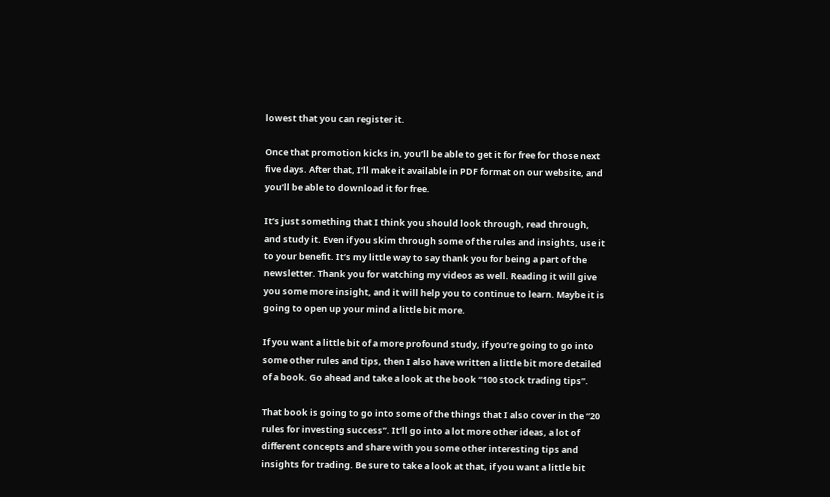lowest that you can register it.

Once that promotion kicks in, you’ll be able to get it for free for those next five days. After that, I’ll make it available in PDF format on our website, and you’ll be able to download it for free.

It’s just something that I think you should look through, read through, and study it. Even if you skim through some of the rules and insights, use it to your benefit. It’s my little way to say thank you for being a part of the newsletter. Thank you for watching my videos as well. Reading it will give you some more insight, and it will help you to continue to learn. Maybe it is going to open up your mind a little bit more.

If you want a little bit of a more profound study, if you’re going to go into some other rules and tips, then I also have written a little bit more detailed of a book. Go ahead and take a look at the book “100 stock trading tips”.

That book is going to go into some of the things that I also cover in the “20 rules for investing success”. It’ll go into a lot more other ideas, a lot of different concepts and share with you some other interesting tips and insights for trading. Be sure to take a look at that, if you want a little bit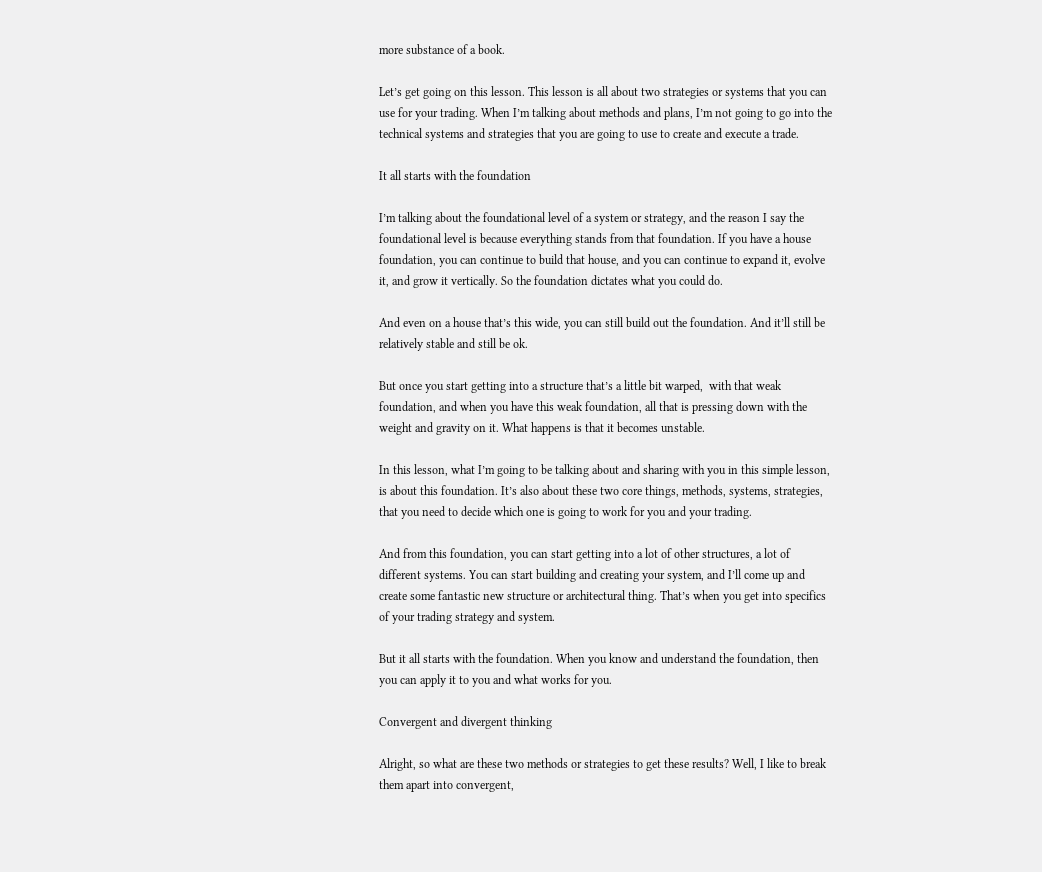more substance of a book.

Let’s get going on this lesson. This lesson is all about two strategies or systems that you can use for your trading. When I’m talking about methods and plans, I’m not going to go into the technical systems and strategies that you are going to use to create and execute a trade.

It all starts with the foundation

I’m talking about the foundational level of a system or strategy, and the reason I say the foundational level is because everything stands from that foundation. If you have a house foundation, you can continue to build that house, and you can continue to expand it, evolve it, and grow it vertically. So the foundation dictates what you could do.

And even on a house that’s this wide, you can still build out the foundation. And it’ll still be relatively stable and still be ok.

But once you start getting into a structure that’s a little bit warped,  with that weak foundation, and when you have this weak foundation, all that is pressing down with the weight and gravity on it. What happens is that it becomes unstable.

In this lesson, what I’m going to be talking about and sharing with you in this simple lesson, is about this foundation. It’s also about these two core things, methods, systems, strategies, that you need to decide which one is going to work for you and your trading.

And from this foundation, you can start getting into a lot of other structures, a lot of different systems. You can start building and creating your system, and I’ll come up and create some fantastic new structure or architectural thing. That’s when you get into specifics of your trading strategy and system.

But it all starts with the foundation. When you know and understand the foundation, then you can apply it to you and what works for you.

Convergent and divergent thinking

Alright, so what are these two methods or strategies to get these results? Well, I like to break them apart into convergent,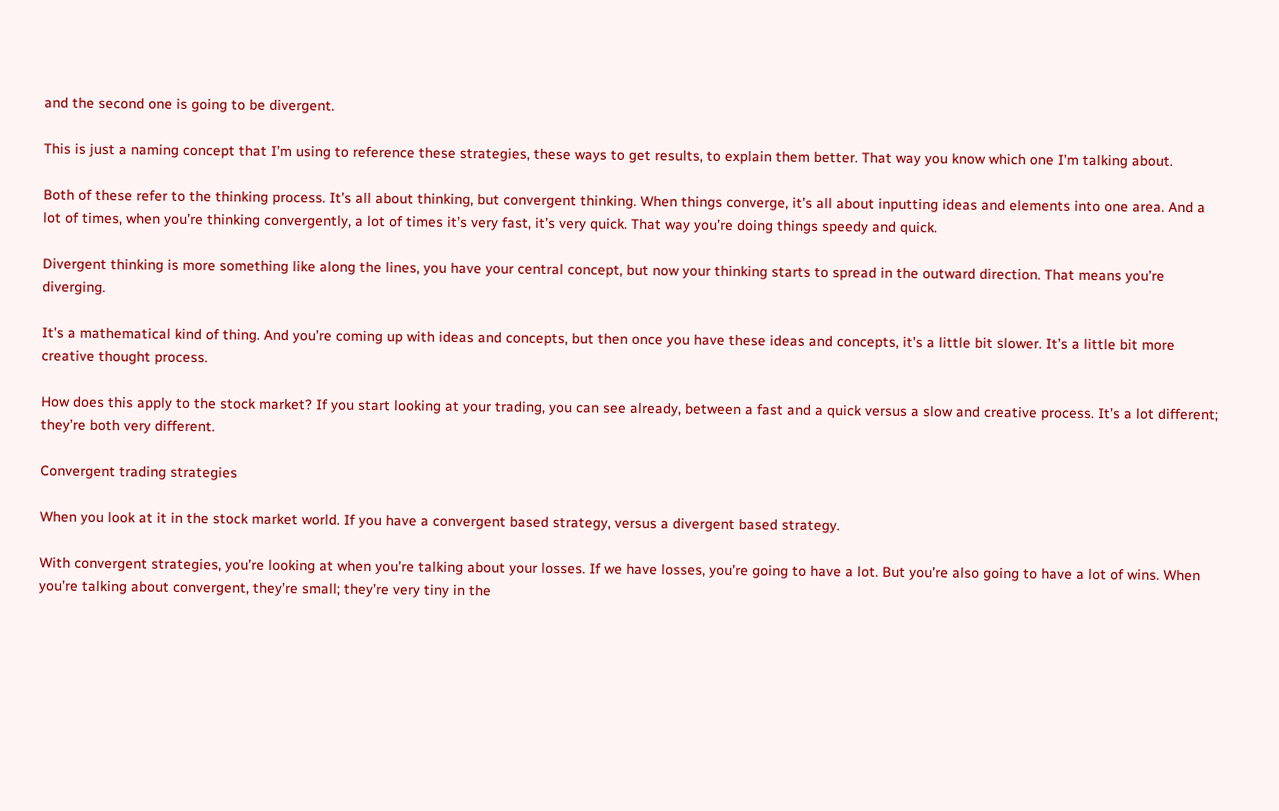and the second one is going to be divergent.

This is just a naming concept that I’m using to reference these strategies, these ways to get results, to explain them better. That way you know which one I’m talking about.

Both of these refer to the thinking process. It’s all about thinking, but convergent thinking. When things converge, it’s all about inputting ideas and elements into one area. And a lot of times, when you’re thinking convergently, a lot of times it’s very fast, it’s very quick. That way you’re doing things speedy and quick.

Divergent thinking is more something like along the lines, you have your central concept, but now your thinking starts to spread in the outward direction. That means you’re diverging.

It’s a mathematical kind of thing. And you’re coming up with ideas and concepts, but then once you have these ideas and concepts, it’s a little bit slower. It’s a little bit more creative thought process.

How does this apply to the stock market? If you start looking at your trading, you can see already, between a fast and a quick versus a slow and creative process. It’s a lot different; they’re both very different.

Convergent trading strategies

When you look at it in the stock market world. If you have a convergent based strategy, versus a divergent based strategy.

With convergent strategies, you’re looking at when you’re talking about your losses. If we have losses, you’re going to have a lot. But you’re also going to have a lot of wins. When you’re talking about convergent, they’re small; they’re very tiny in the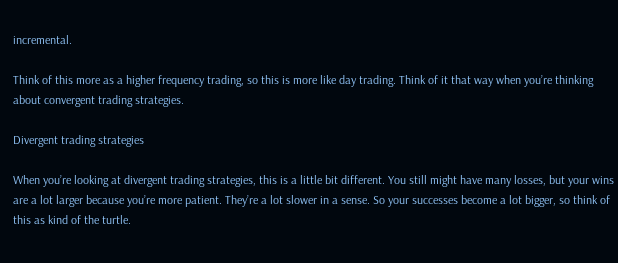incremental.

Think of this more as a higher frequency trading, so this is more like day trading. Think of it that way when you’re thinking about convergent trading strategies.

Divergent trading strategies

When you’re looking at divergent trading strategies, this is a little bit different. You still might have many losses, but your wins are a lot larger because you’re more patient. They’re a lot slower in a sense. So your successes become a lot bigger, so think of this as kind of the turtle.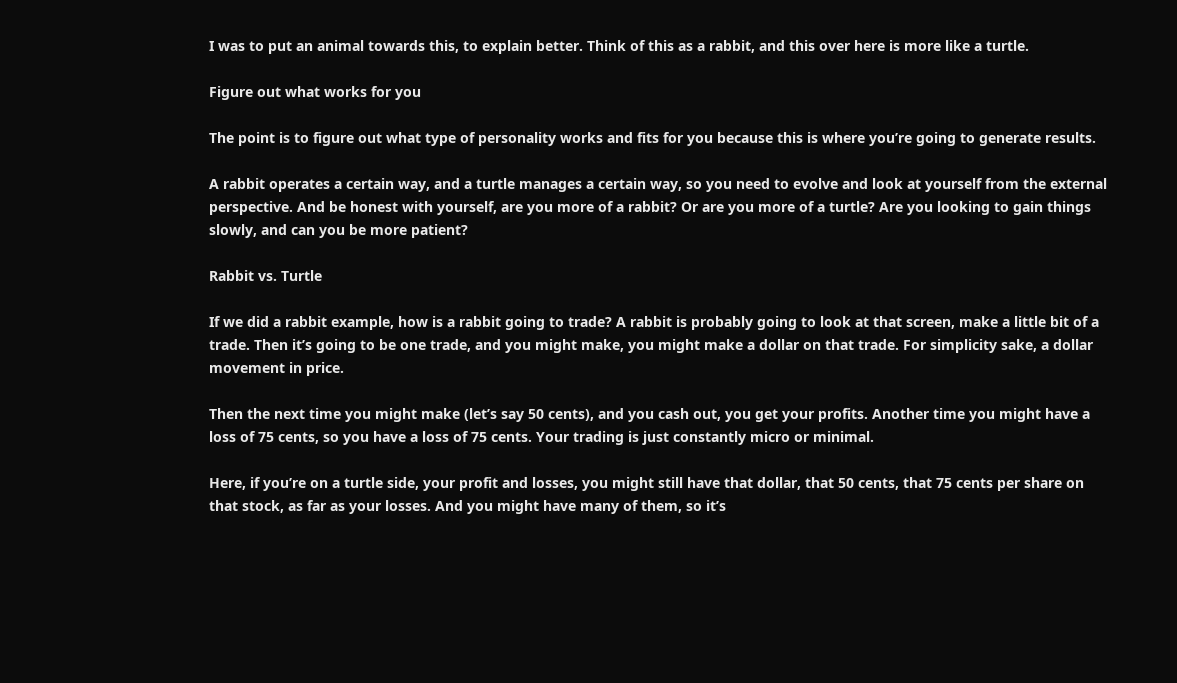I was to put an animal towards this, to explain better. Think of this as a rabbit, and this over here is more like a turtle.

Figure out what works for you

The point is to figure out what type of personality works and fits for you because this is where you’re going to generate results.

A rabbit operates a certain way, and a turtle manages a certain way, so you need to evolve and look at yourself from the external perspective. And be honest with yourself, are you more of a rabbit? Or are you more of a turtle? Are you looking to gain things slowly, and can you be more patient?

Rabbit vs. Turtle

If we did a rabbit example, how is a rabbit going to trade? A rabbit is probably going to look at that screen, make a little bit of a trade. Then it’s going to be one trade, and you might make, you might make a dollar on that trade. For simplicity sake, a dollar movement in price.

Then the next time you might make (let’s say 50 cents), and you cash out, you get your profits. Another time you might have a loss of 75 cents, so you have a loss of 75 cents. Your trading is just constantly micro or minimal.

Here, if you’re on a turtle side, your profit and losses, you might still have that dollar, that 50 cents, that 75 cents per share on that stock, as far as your losses. And you might have many of them, so it’s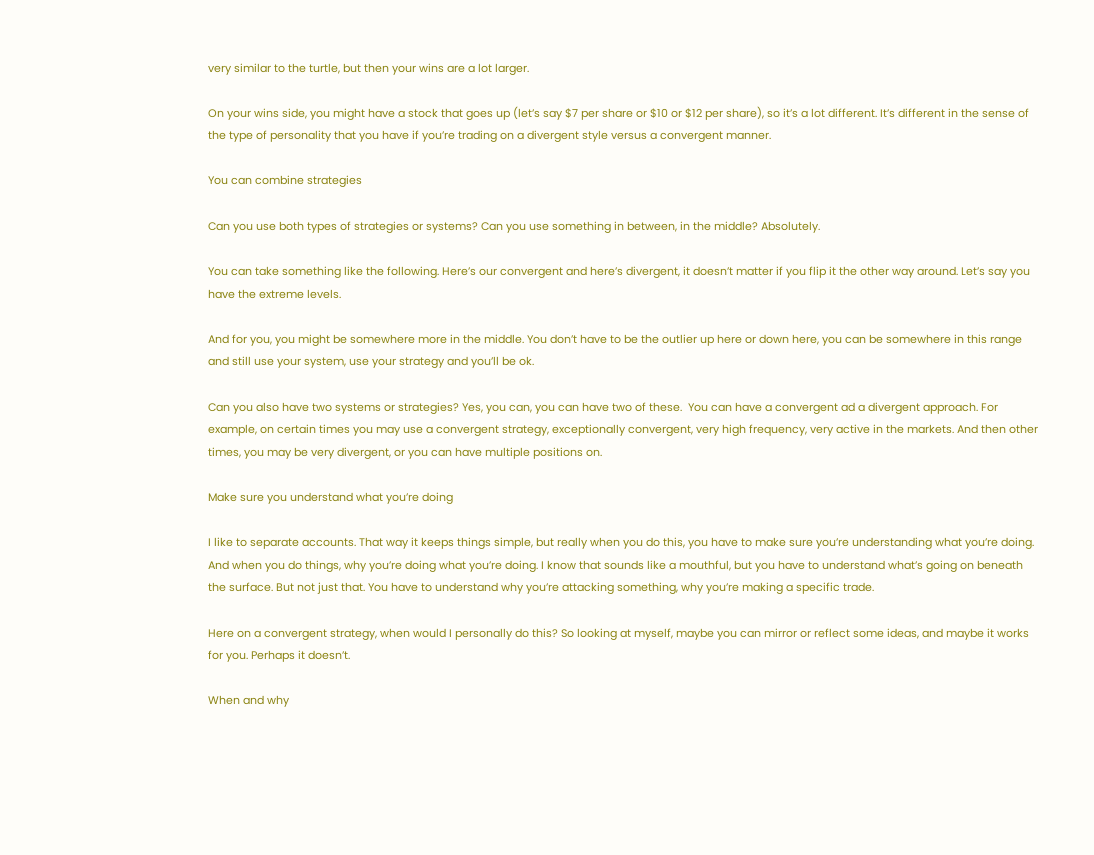very similar to the turtle, but then your wins are a lot larger.

On your wins side, you might have a stock that goes up (let’s say $7 per share or $10 or $12 per share), so it’s a lot different. It’s different in the sense of the type of personality that you have if you’re trading on a divergent style versus a convergent manner.

You can combine strategies

Can you use both types of strategies or systems? Can you use something in between, in the middle? Absolutely.

You can take something like the following. Here’s our convergent and here’s divergent, it doesn’t matter if you flip it the other way around. Let’s say you have the extreme levels.

And for you, you might be somewhere more in the middle. You don’t have to be the outlier up here or down here, you can be somewhere in this range and still use your system, use your strategy and you’ll be ok.

Can you also have two systems or strategies? Yes, you can, you can have two of these.  You can have a convergent ad a divergent approach. For example, on certain times you may use a convergent strategy, exceptionally convergent, very high frequency, very active in the markets. And then other times, you may be very divergent, or you can have multiple positions on.

Make sure you understand what you’re doing

I like to separate accounts. That way it keeps things simple, but really when you do this, you have to make sure you’re understanding what you’re doing. And when you do things, why you’re doing what you’re doing. I know that sounds like a mouthful, but you have to understand what’s going on beneath the surface. But not just that. You have to understand why you’re attacking something, why you’re making a specific trade.

Here on a convergent strategy, when would I personally do this? So looking at myself, maybe you can mirror or reflect some ideas, and maybe it works for you. Perhaps it doesn’t.

When and why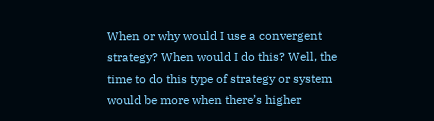When or why would I use a convergent strategy? When would I do this? Well, the time to do this type of strategy or system would be more when there’s higher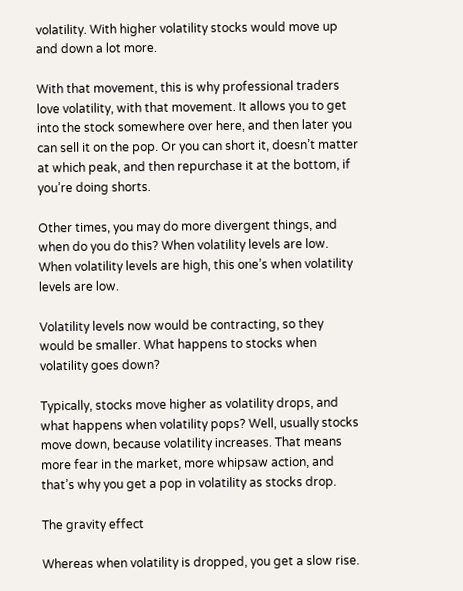volatility. With higher volatility stocks would move up and down a lot more.

With that movement, this is why professional traders love volatility, with that movement. It allows you to get into the stock somewhere over here, and then later you can sell it on the pop. Or you can short it, doesn’t matter at which peak, and then repurchase it at the bottom, if you’re doing shorts.

Other times, you may do more divergent things, and when do you do this? When volatility levels are low. When volatility levels are high, this one’s when volatility levels are low.

Volatility levels now would be contracting, so they would be smaller. What happens to stocks when volatility goes down?

Typically, stocks move higher as volatility drops, and what happens when volatility pops? Well, usually stocks move down, because volatility increases. That means more fear in the market, more whipsaw action, and that’s why you get a pop in volatility as stocks drop.

The gravity effect

Whereas when volatility is dropped, you get a slow rise.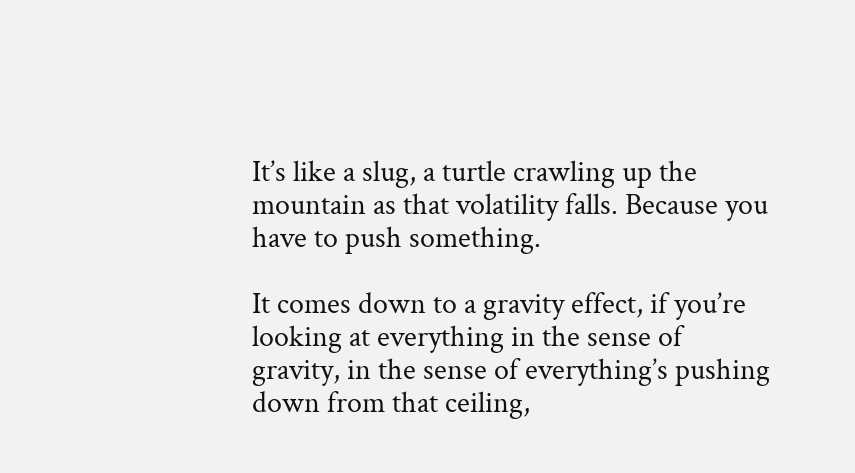It’s like a slug, a turtle crawling up the mountain as that volatility falls. Because you have to push something.

It comes down to a gravity effect, if you’re looking at everything in the sense of gravity, in the sense of everything’s pushing down from that ceiling,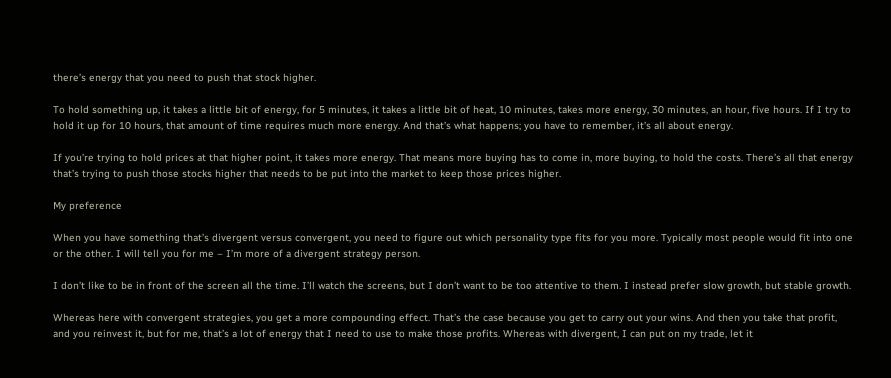there’s energy that you need to push that stock higher.

To hold something up, it takes a little bit of energy, for 5 minutes, it takes a little bit of heat, 10 minutes, takes more energy, 30 minutes, an hour, five hours. If I try to hold it up for 10 hours, that amount of time requires much more energy. And that’s what happens; you have to remember, it’s all about energy.

If you’re trying to hold prices at that higher point, it takes more energy. That means more buying has to come in, more buying, to hold the costs. There’s all that energy that’s trying to push those stocks higher that needs to be put into the market to keep those prices higher.

My preference

When you have something that’s divergent versus convergent, you need to figure out which personality type fits for you more. Typically most people would fit into one or the other. I will tell you for me – I’m more of a divergent strategy person.

I don’t like to be in front of the screen all the time. I’ll watch the screens, but I don’t want to be too attentive to them. I instead prefer slow growth, but stable growth.

Whereas here with convergent strategies, you get a more compounding effect. That’s the case because you get to carry out your wins. And then you take that profit, and you reinvest it, but for me, that’s a lot of energy that I need to use to make those profits. Whereas with divergent, I can put on my trade, let it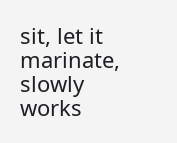sit, let it marinate, slowly works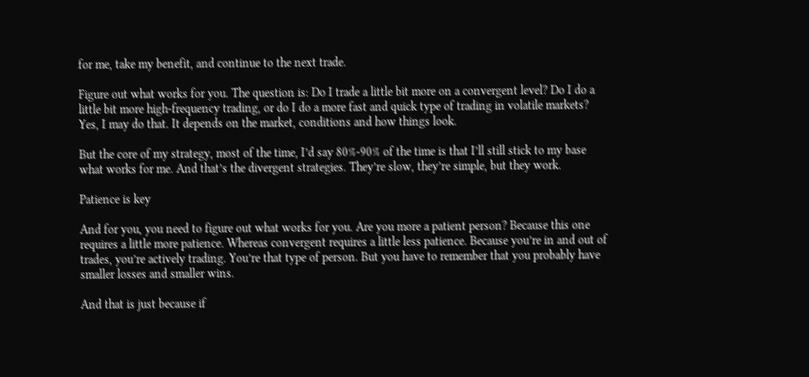for me, take my benefit, and continue to the next trade.

Figure out what works for you. The question is: Do I trade a little bit more on a convergent level? Do I do a little bit more high-frequency trading, or do I do a more fast and quick type of trading in volatile markets? Yes, I may do that. It depends on the market, conditions and how things look.

But the core of my strategy, most of the time, I’d say 80%-90% of the time is that I’ll still stick to my base what works for me. And that’s the divergent strategies. They’re slow, they’re simple, but they work.

Patience is key

And for you, you need to figure out what works for you. Are you more a patient person? Because this one requires a little more patience. Whereas convergent requires a little less patience. Because you’re in and out of trades, you’re actively trading. You’re that type of person. But you have to remember that you probably have smaller losses and smaller wins.

And that is just because if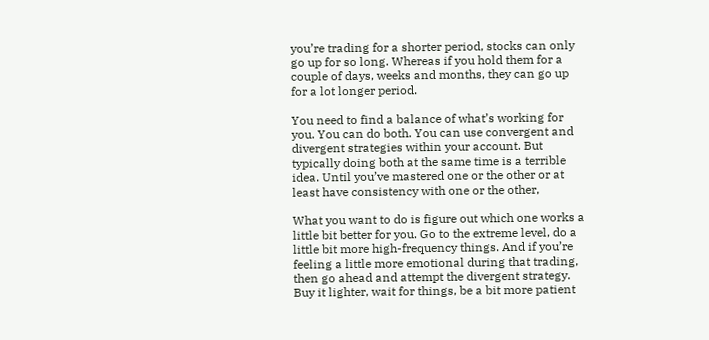you’re trading for a shorter period, stocks can only go up for so long. Whereas if you hold them for a couple of days, weeks and months, they can go up for a lot longer period.

You need to find a balance of what’s working for you. You can do both. You can use convergent and divergent strategies within your account. But typically doing both at the same time is a terrible idea. Until you’ve mastered one or the other or at least have consistency with one or the other,

What you want to do is figure out which one works a little bit better for you. Go to the extreme level, do a little bit more high-frequency things. And if you’re feeling a little more emotional during that trading, then go ahead and attempt the divergent strategy. Buy it lighter, wait for things, be a bit more patient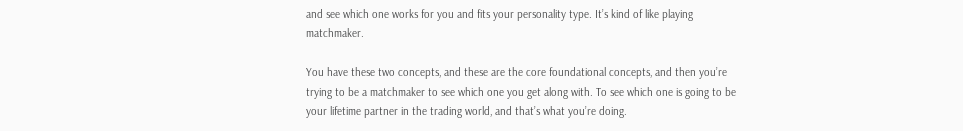and see which one works for you and fits your personality type. It’s kind of like playing matchmaker.

You have these two concepts, and these are the core foundational concepts, and then you’re trying to be a matchmaker to see which one you get along with. To see which one is going to be your lifetime partner in the trading world, and that’s what you’re doing.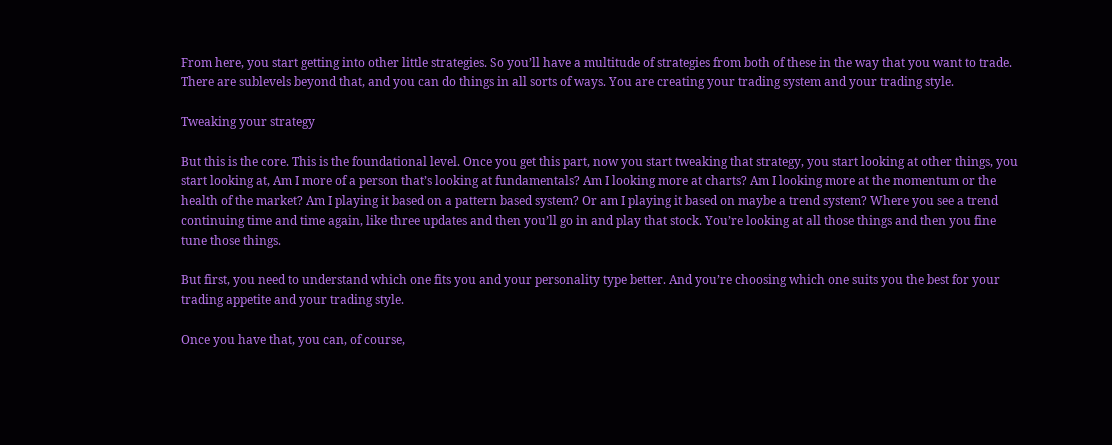From here, you start getting into other little strategies. So you’ll have a multitude of strategies from both of these in the way that you want to trade. There are sublevels beyond that, and you can do things in all sorts of ways. You are creating your trading system and your trading style.

Tweaking your strategy

But this is the core. This is the foundational level. Once you get this part, now you start tweaking that strategy, you start looking at other things, you start looking at, Am I more of a person that’s looking at fundamentals? Am I looking more at charts? Am I looking more at the momentum or the health of the market? Am I playing it based on a pattern based system? Or am I playing it based on maybe a trend system? Where you see a trend continuing time and time again, like three updates and then you’ll go in and play that stock. You’re looking at all those things and then you fine tune those things.

But first, you need to understand which one fits you and your personality type better. And you’re choosing which one suits you the best for your trading appetite and your trading style.

Once you have that, you can, of course,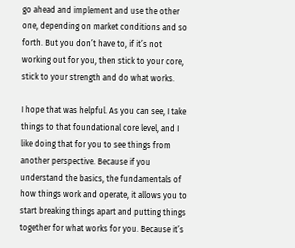go ahead and implement and use the other one, depending on market conditions and so forth. But you don’t have to, if it’s not working out for you, then stick to your core, stick to your strength and do what works.

I hope that was helpful. As you can see, I take things to that foundational core level, and I like doing that for you to see things from another perspective. Because if you understand the basics, the fundamentals of how things work and operate, it allows you to start breaking things apart and putting things together for what works for you. Because it’s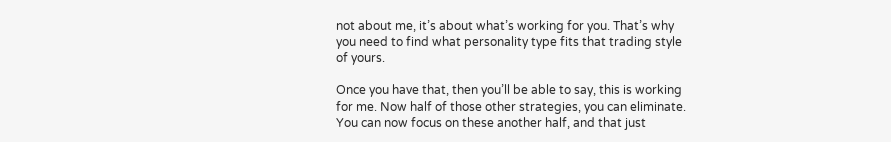not about me, it’s about what’s working for you. That’s why you need to find what personality type fits that trading style of yours.

Once you have that, then you’ll be able to say, this is working for me. Now half of those other strategies, you can eliminate. You can now focus on these another half, and that just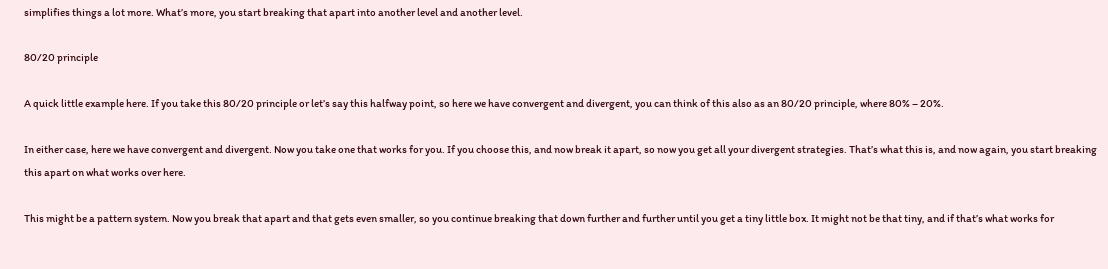simplifies things a lot more. What’s more, you start breaking that apart into another level and another level.

80/20 principle

A quick little example here. If you take this 80/20 principle or let’s say this halfway point, so here we have convergent and divergent, you can think of this also as an 80/20 principle, where 80% – 20%.

In either case, here we have convergent and divergent. Now you take one that works for you. If you choose this, and now break it apart, so now you get all your divergent strategies. That’s what this is, and now again, you start breaking this apart on what works over here.

This might be a pattern system. Now you break that apart and that gets even smaller, so you continue breaking that down further and further until you get a tiny little box. It might not be that tiny, and if that’s what works for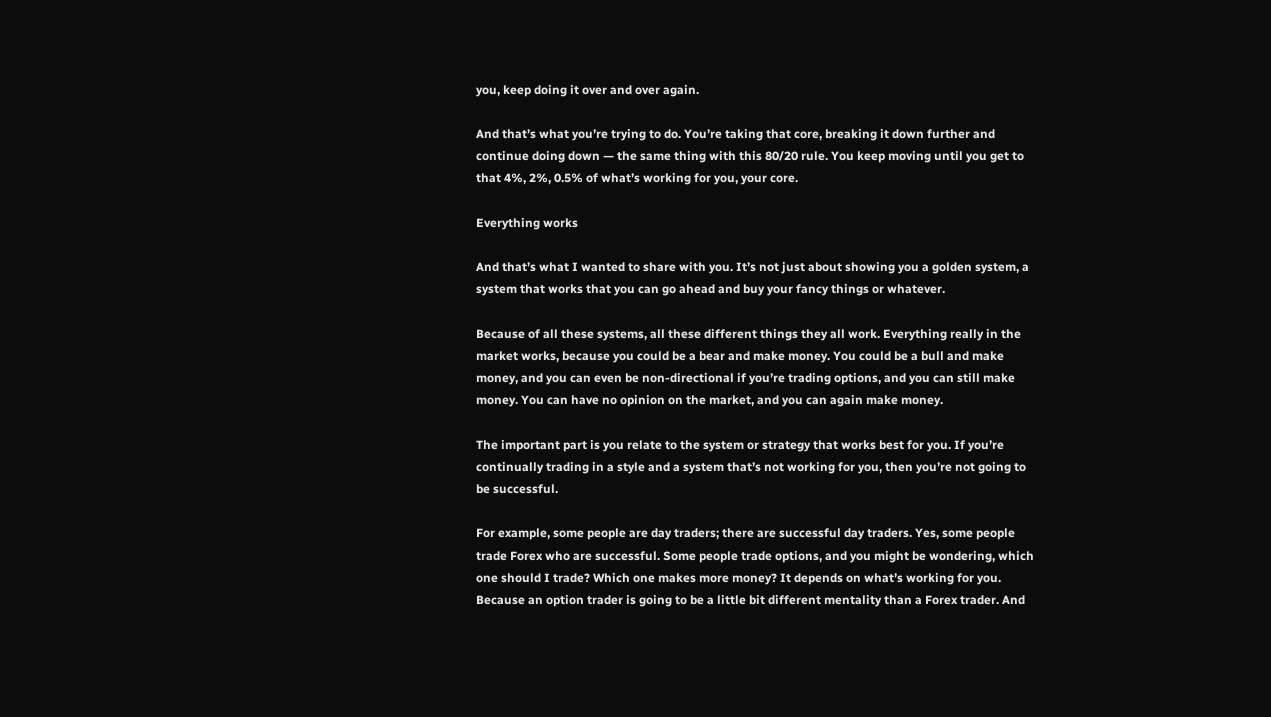you, keep doing it over and over again.

And that’s what you’re trying to do. You’re taking that core, breaking it down further and continue doing down — the same thing with this 80/20 rule. You keep moving until you get to that 4%, 2%, 0.5% of what’s working for you, your core.

Everything works

And that’s what I wanted to share with you. It’s not just about showing you a golden system, a system that works that you can go ahead and buy your fancy things or whatever.

Because of all these systems, all these different things they all work. Everything really in the market works, because you could be a bear and make money. You could be a bull and make money, and you can even be non-directional if you’re trading options, and you can still make money. You can have no opinion on the market, and you can again make money.

The important part is you relate to the system or strategy that works best for you. If you’re continually trading in a style and a system that’s not working for you, then you’re not going to be successful.

For example, some people are day traders; there are successful day traders. Yes, some people trade Forex who are successful. Some people trade options, and you might be wondering, which one should I trade? Which one makes more money? It depends on what’s working for you. Because an option trader is going to be a little bit different mentality than a Forex trader. And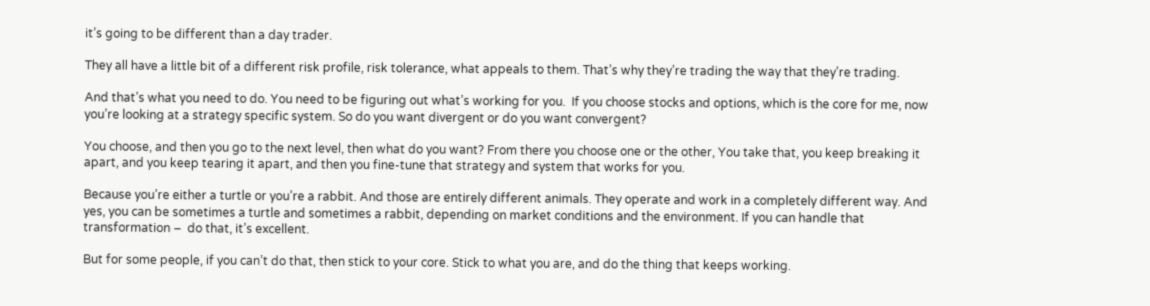it’s going to be different than a day trader.

They all have a little bit of a different risk profile, risk tolerance, what appeals to them. That’s why they’re trading the way that they’re trading.

And that’s what you need to do. You need to be figuring out what’s working for you.  If you choose stocks and options, which is the core for me, now you’re looking at a strategy specific system. So do you want divergent or do you want convergent?

You choose, and then you go to the next level, then what do you want? From there you choose one or the other, You take that, you keep breaking it apart, and you keep tearing it apart, and then you fine-tune that strategy and system that works for you.

Because you’re either a turtle or you’re a rabbit. And those are entirely different animals. They operate and work in a completely different way. And yes, you can be sometimes a turtle and sometimes a rabbit, depending on market conditions and the environment. If you can handle that transformation –  do that, it’s excellent.

But for some people, if you can’t do that, then stick to your core. Stick to what you are, and do the thing that keeps working.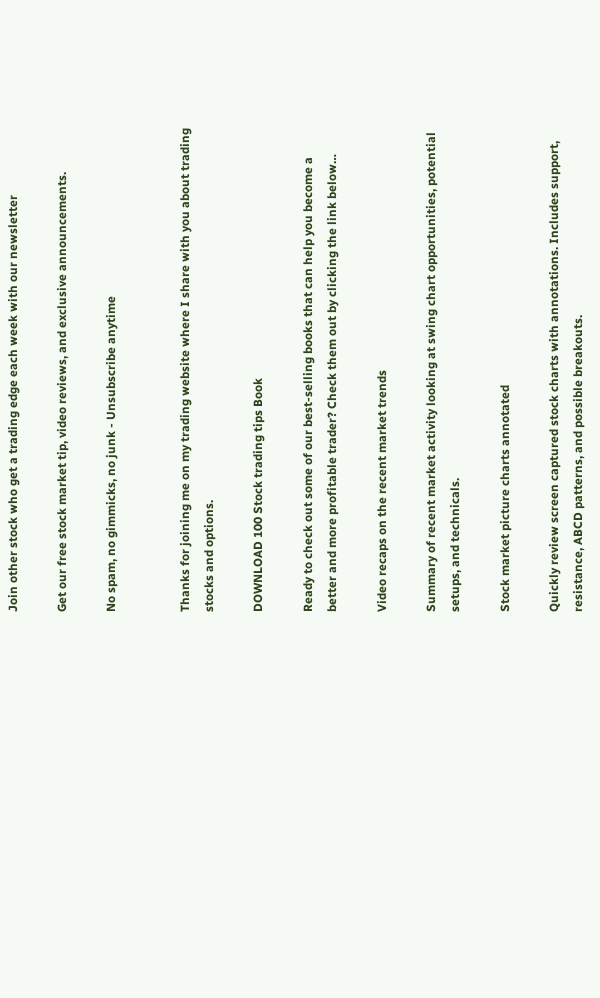Join other stock who get a trading edge each week with our newsletter

Get our free stock market tip, video reviews, and exclusive announcements.

No spam, no gimmicks, no junk - Unsubscribe anytime


Thanks for joining me on my trading website where I share with you about trading stocks and options.

DOWNLOAD 100 Stock trading tips Book

Ready to check out some of our best-selling books that can help you become a better and more profitable trader? Check them out by clicking the link below…

Video recaps on the recent market trends

Summary of recent market activity looking at swing chart opportunities, potential setups, and technicals.

Stock market picture charts annotated

Quickly review screen captured stock charts with annotations. Includes support, resistance, ABCD patterns, and possible breakouts.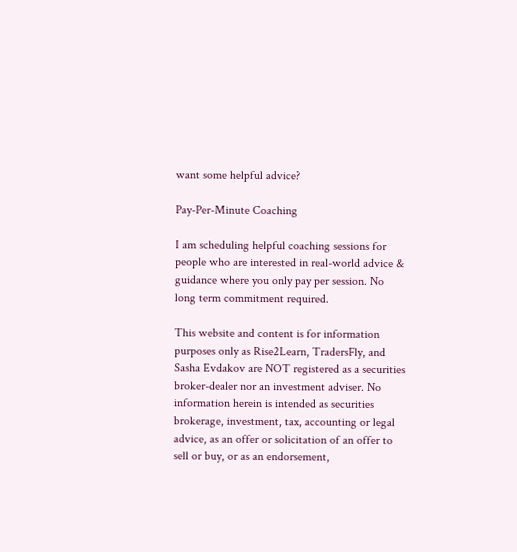want some helpful advice?

Pay-Per-Minute Coaching

I am scheduling helpful coaching sessions for people who are interested in real-world advice & guidance where you only pay per session. No long term commitment required.

This website and content is for information purposes only as Rise2Learn, TradersFly, and Sasha Evdakov are NOT registered as a securities broker-dealer nor an investment adviser. No information herein is intended as securities brokerage, investment, tax, accounting or legal advice, as an offer or solicitation of an offer to sell or buy, or as an endorsement,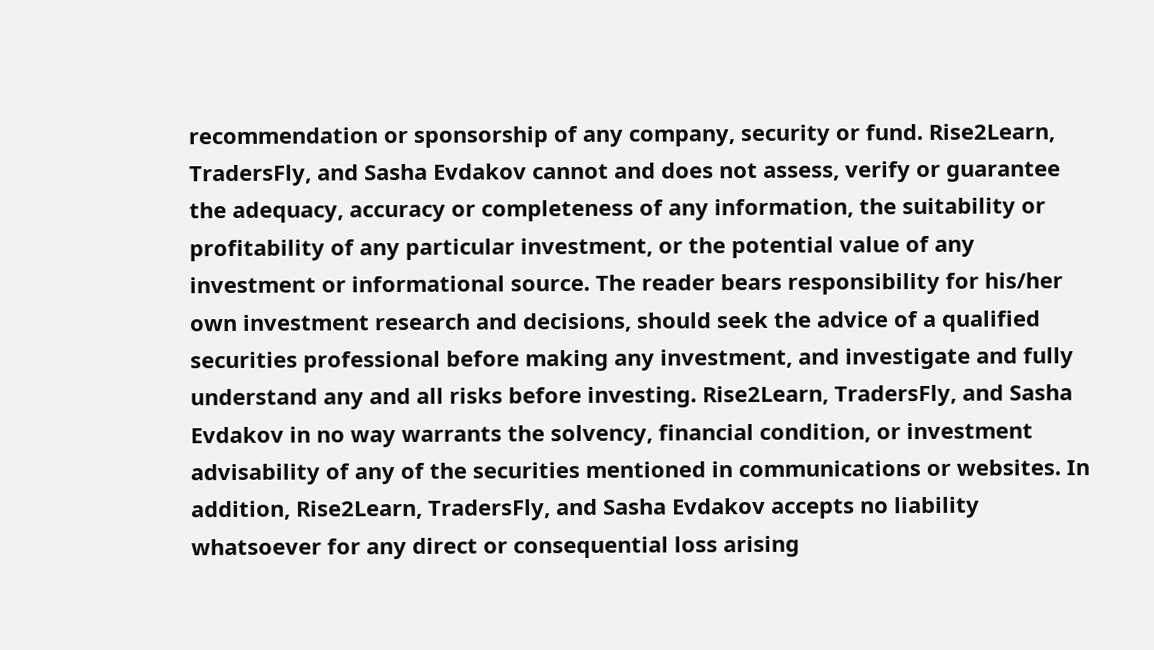recommendation or sponsorship of any company, security or fund. Rise2Learn, TradersFly, and Sasha Evdakov cannot and does not assess, verify or guarantee the adequacy, accuracy or completeness of any information, the suitability or profitability of any particular investment, or the potential value of any investment or informational source. The reader bears responsibility for his/her own investment research and decisions, should seek the advice of a qualified securities professional before making any investment, and investigate and fully understand any and all risks before investing. Rise2Learn, TradersFly, and Sasha Evdakov in no way warrants the solvency, financial condition, or investment advisability of any of the securities mentioned in communications or websites. In addition, Rise2Learn, TradersFly, and Sasha Evdakov accepts no liability whatsoever for any direct or consequential loss arising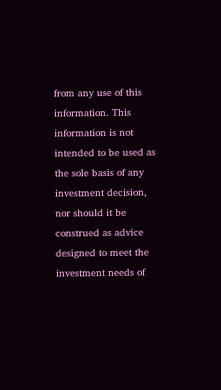from any use of this information. This information is not intended to be used as the sole basis of any investment decision, nor should it be construed as advice designed to meet the investment needs of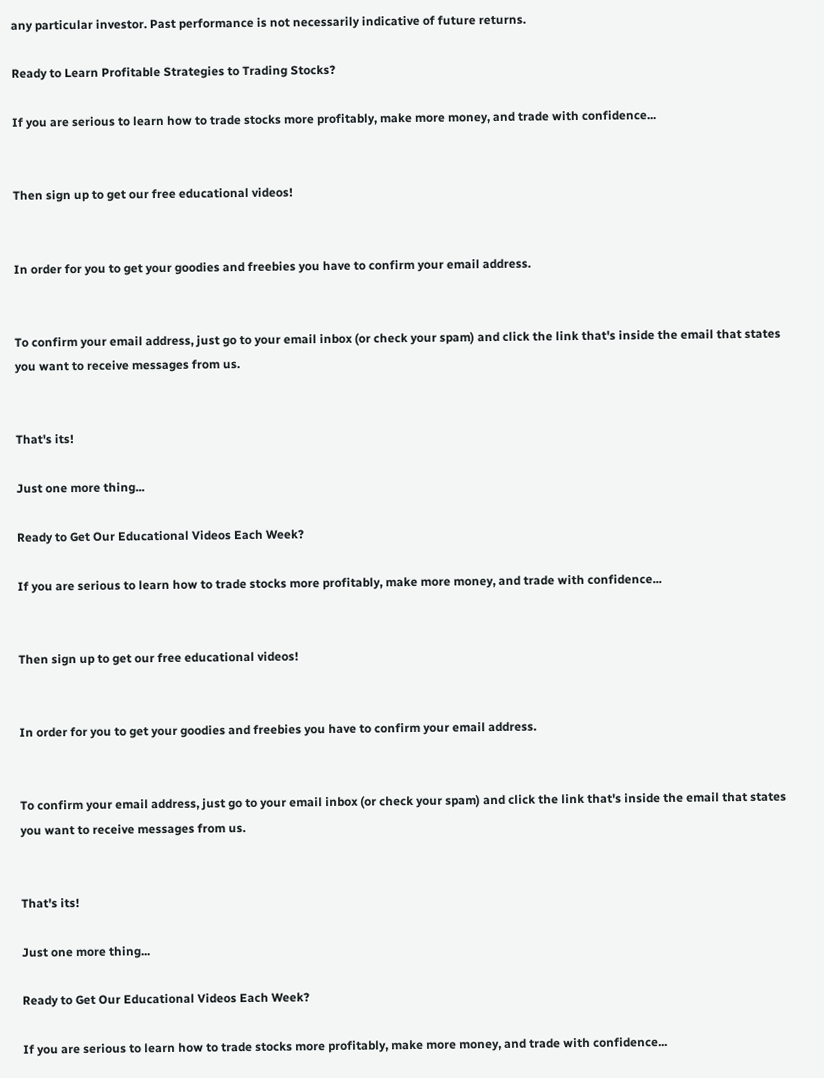any particular investor. Past performance is not necessarily indicative of future returns.

Ready to Learn Profitable Strategies to Trading Stocks?

If you are serious to learn how to trade stocks more profitably, make more money, and trade with confidence...


Then sign up to get our free educational videos!


In order for you to get your goodies and freebies you have to confirm your email address.


To confirm your email address, just go to your email inbox (or check your spam) and click the link that's inside the email that states you want to receive messages from us.


That's its!

Just one more thing...

Ready to Get Our Educational Videos Each Week?

If you are serious to learn how to trade stocks more profitably, make more money, and trade with confidence...


Then sign up to get our free educational videos!


In order for you to get your goodies and freebies you have to confirm your email address.


To confirm your email address, just go to your email inbox (or check your spam) and click the link that's inside the email that states you want to receive messages from us.


That's its!

Just one more thing...

Ready to Get Our Educational Videos Each Week?

If you are serious to learn how to trade stocks more profitably, make more money, and trade with confidence...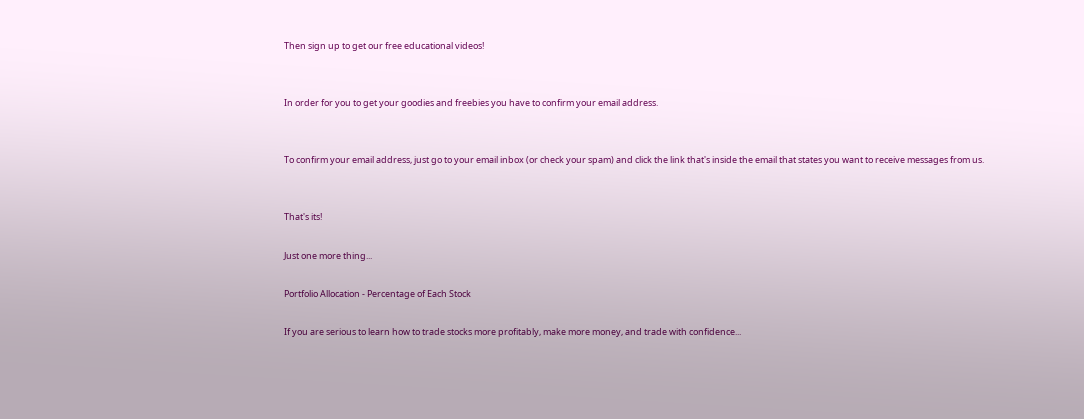Then sign up to get our free educational videos!


In order for you to get your goodies and freebies you have to confirm your email address.


To confirm your email address, just go to your email inbox (or check your spam) and click the link that's inside the email that states you want to receive messages from us.


That's its!

Just one more thing...

Portfolio Allocation - Percentage of Each Stock

If you are serious to learn how to trade stocks more profitably, make more money, and trade with confidence...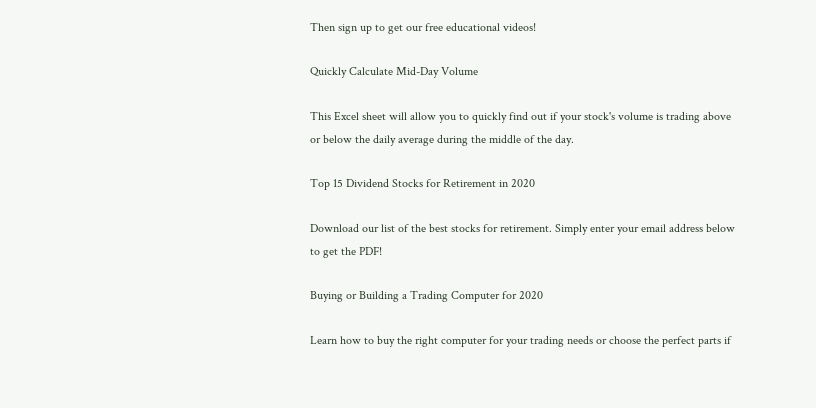Then sign up to get our free educational videos!

Quickly Calculate Mid-Day Volume

This Excel sheet will allow you to quickly find out if your stock's volume is trading above or below the daily average during the middle of the day.

Top 15 Dividend Stocks for Retirement in 2020

Download our list of the best stocks for retirement. Simply enter your email address below to get the PDF!

Buying or Building a Trading Computer for 2020

Learn how to buy the right computer for your trading needs or choose the perfect parts if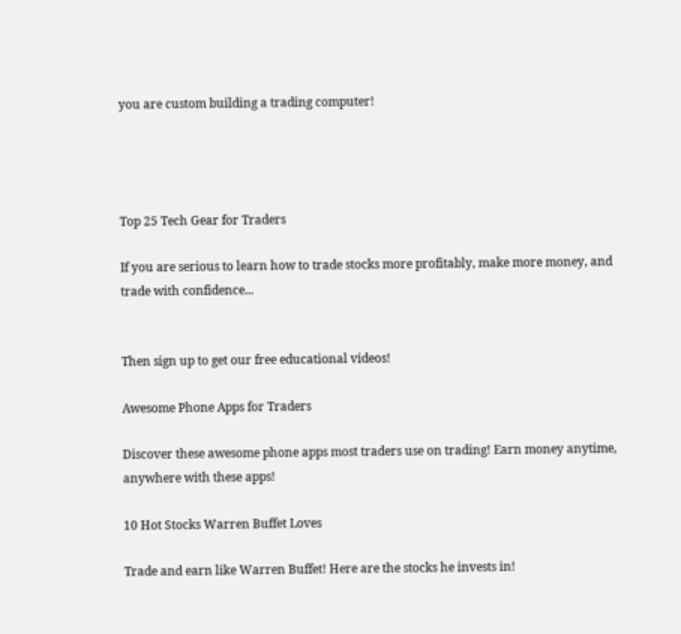you are custom building a trading computer!




Top 25 Tech Gear for Traders

If you are serious to learn how to trade stocks more profitably, make more money, and trade with confidence...


Then sign up to get our free educational videos!

Awesome Phone Apps for Traders

Discover these awesome phone apps most traders use on trading! Earn money anytime, anywhere with these apps!

10 Hot Stocks Warren Buffet Loves

Trade and earn like Warren Buffet! Here are the stocks he invests in!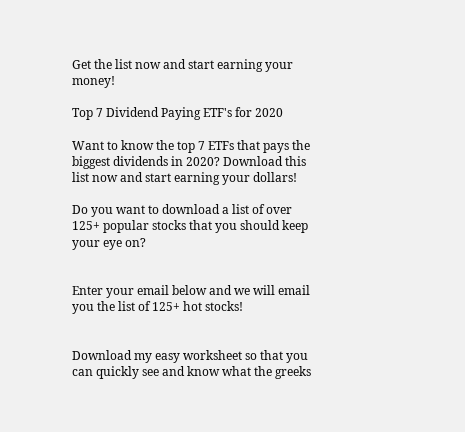Get the list now and start earning your money!

Top 7 Dividend Paying ETF's for 2020

Want to know the top 7 ETFs that pays the biggest dividends in 2020? Download this list now and start earning your dollars!

Do you want to download a list of over 125+ popular stocks that you should keep your eye on?


Enter your email below and we will email you the list of 125+ hot stocks!


Download my easy worksheet so that you can quickly see and know what the greeks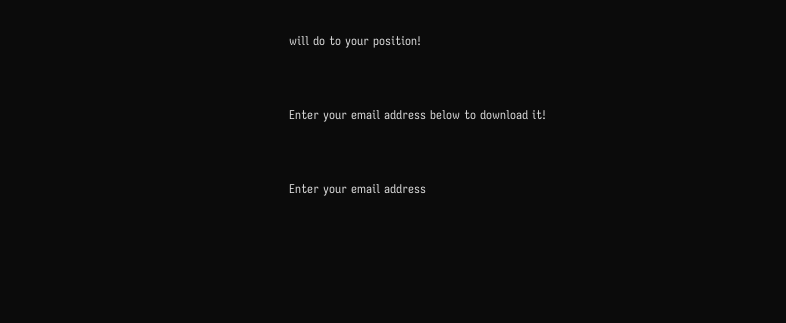will do to your position!


Enter your email address below to download it!


Enter your email address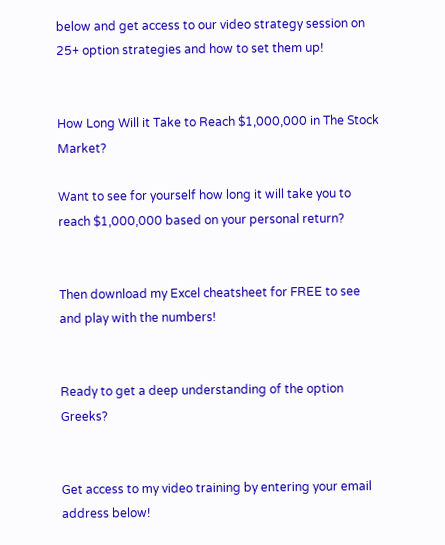below and get access to our video strategy session on 25+ option strategies and how to set them up!


How Long Will it Take to Reach $1,000,000 in The Stock Market?

Want to see for yourself how long it will take you to reach $1,000,000 based on your personal return?


Then download my Excel cheatsheet for FREE to see and play with the numbers!


Ready to get a deep understanding of the option Greeks?


Get access to my video training by entering your email address below!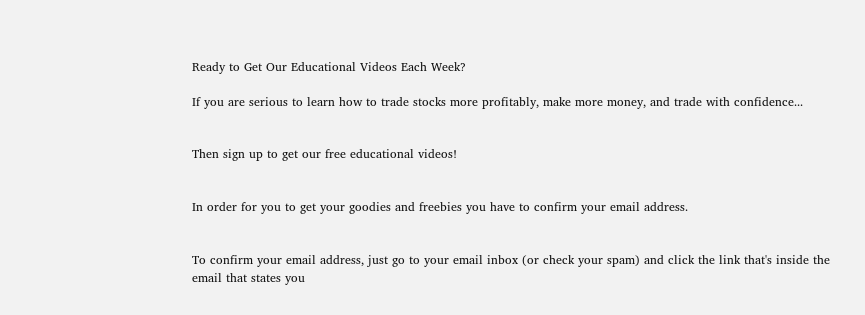Ready to Get Our Educational Videos Each Week?

If you are serious to learn how to trade stocks more profitably, make more money, and trade with confidence...


Then sign up to get our free educational videos!


In order for you to get your goodies and freebies you have to confirm your email address.


To confirm your email address, just go to your email inbox (or check your spam) and click the link that's inside the email that states you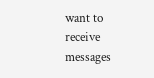want to receive messages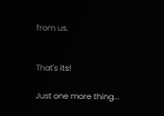from us.


That's its!

Just one more thing...